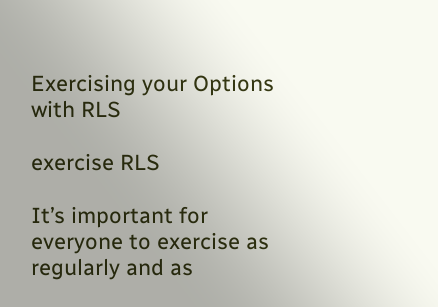Exercising your Options with RLS

exercise RLS

It’s important for everyone to exercise as regularly and as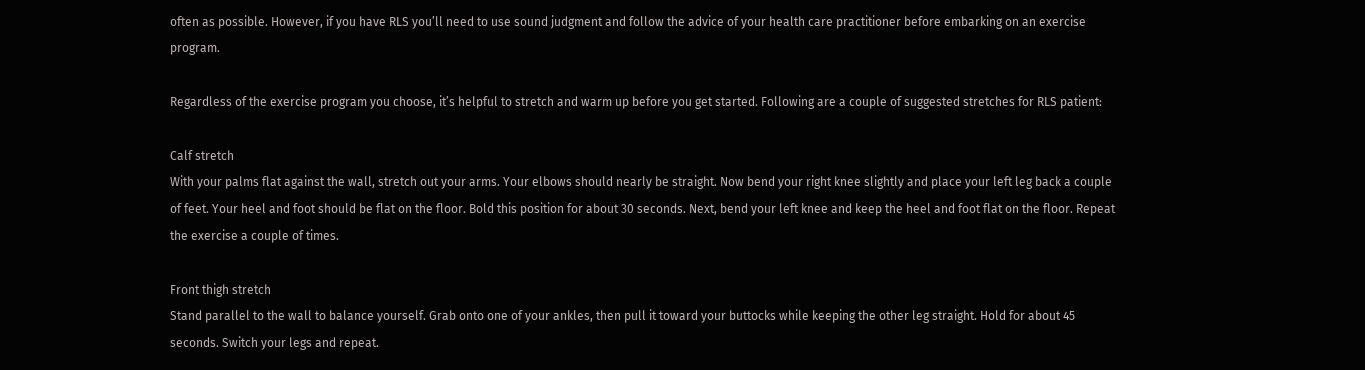often as possible. However, if you have RLS you’ll need to use sound judgment and follow the advice of your health care practitioner before embarking on an exercise program.

Regardless of the exercise program you choose, it’s helpful to stretch and warm up before you get started. Following are a couple of suggested stretches for RLS patient:

Calf stretch
With your palms flat against the wall, stretch out your arms. Your elbows should nearly be straight. Now bend your right knee slightly and place your left leg back a couple of feet. Your heel and foot should be flat on the floor. Bold this position for about 30 seconds. Next, bend your left knee and keep the heel and foot flat on the floor. Repeat the exercise a couple of times.

Front thigh stretch
Stand parallel to the wall to balance yourself. Grab onto one of your ankles, then pull it toward your buttocks while keeping the other leg straight. Hold for about 45 seconds. Switch your legs and repeat.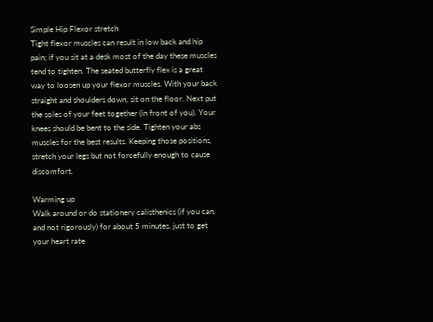Simple Hip Flexor stretch
Tight flexor muscles can result in low back and hip pain; if you sit at a desk most of the day these muscles tend to tighten. The seated butterfly flex is a great way to loosen up your flexor muscles. With your back straight and shoulders down, sit on the floor. Next put the soles of your feet together (in front of you). Your knees should be bent to the side. Tighten your abs muscles for the best results. Keeping those positions, stretch your legs but not forcefully enough to cause discomfort.

Warming up
Walk around or do stationery calisthenics (if you can, and not rigorously) for about 5 minutes, just to get your heart rate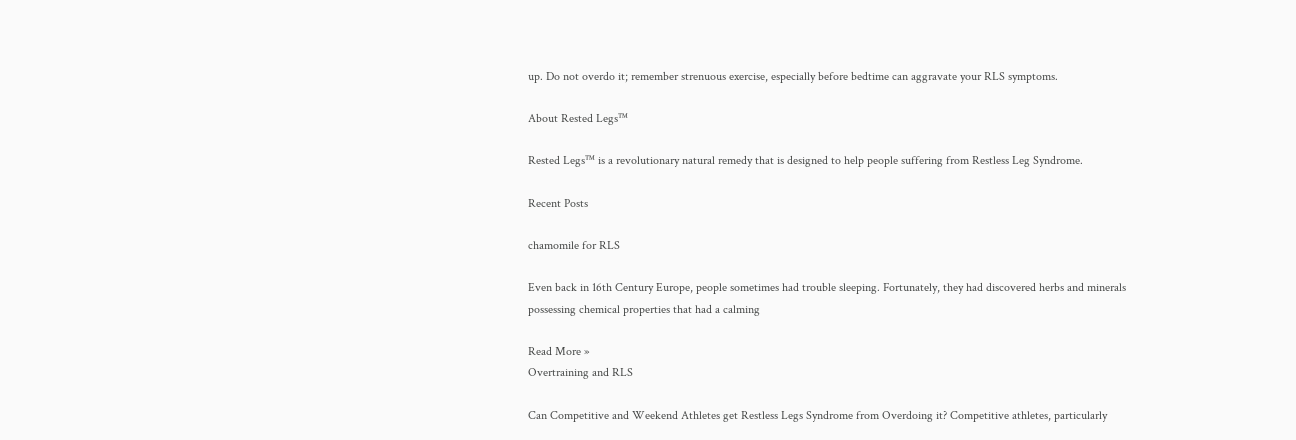up. Do not overdo it; remember strenuous exercise, especially before bedtime can aggravate your RLS symptoms.

About Rested Legs™

Rested Legs™ is a revolutionary natural remedy that is designed to help people suffering from Restless Leg Syndrome.

Recent Posts

chamomile for RLS

Even back in 16th Century Europe, people sometimes had trouble sleeping. Fortunately, they had discovered herbs and minerals possessing chemical properties that had a calming

Read More »
Overtraining and RLS

Can Competitive and Weekend Athletes get Restless Legs Syndrome from Overdoing it? Competitive athletes, particularly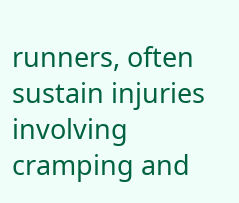runners, often sustain injuries involving cramping and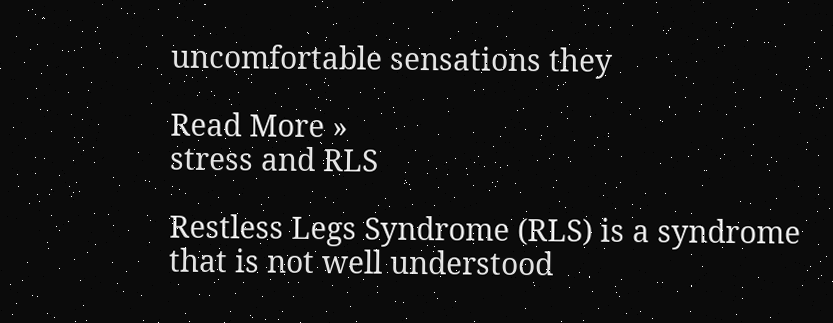uncomfortable sensations they

Read More »
stress and RLS

Restless Legs Syndrome (RLS) is a syndrome that is not well understood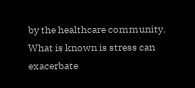by the healthcare community. What is known is stress can exacerbate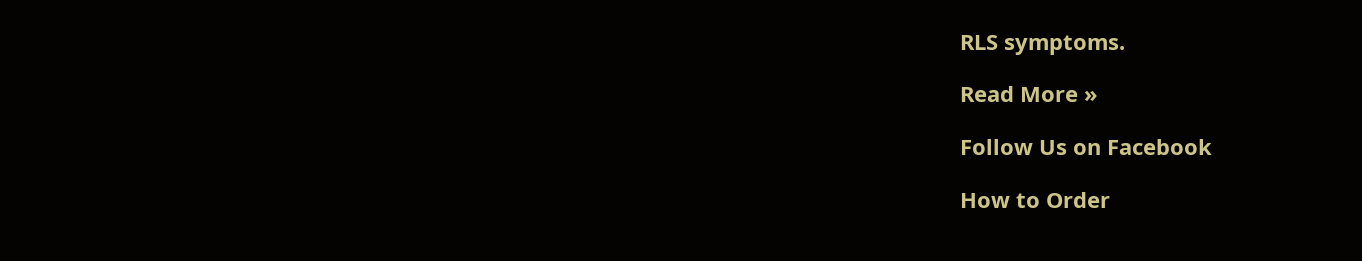RLS symptoms.

Read More »

Follow Us on Facebook

How to Order